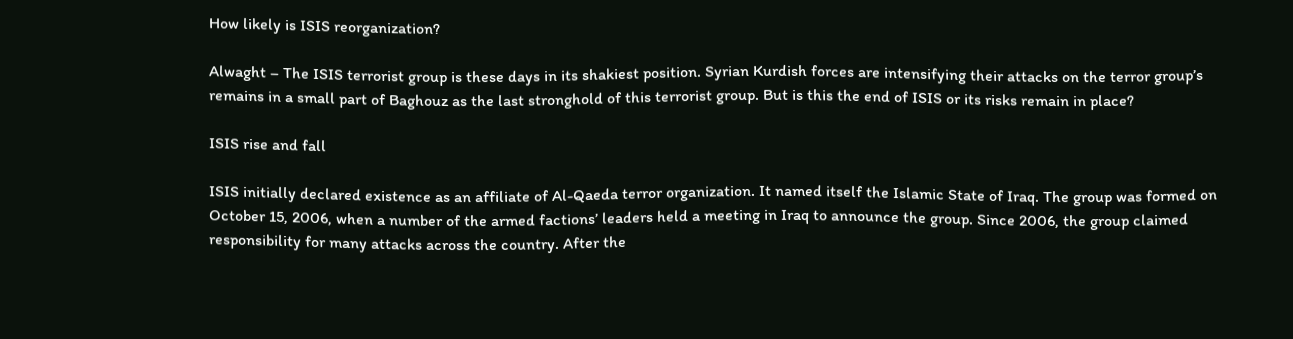How likely is ISIS reorganization?

Alwaght – The ISIS terrorist group is these days in its shakiest position. Syrian Kurdish forces are intensifying their attacks on the terror group’s remains in a small part of Baghouz as the last stronghold of this terrorist group. But is this the end of ISIS or its risks remain in place?

ISIS rise and fall

ISIS initially declared existence as an affiliate of Al-Qaeda terror organization. It named itself the Islamic State of Iraq. The group was formed on October 15, 2006, when a number of the armed factions’ leaders held a meeting in Iraq to announce the group. Since 2006, the group claimed responsibility for many attacks across the country. After the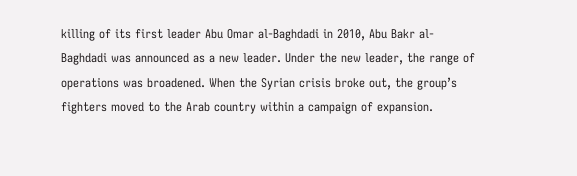killing of its first leader Abu Omar al-Baghdadi in 2010, Abu Bakr al-Baghdadi was announced as a new leader. Under the new leader, the range of operations was broadened. When the Syrian crisis broke out, the group’s fighters moved to the Arab country within a campaign of expansion.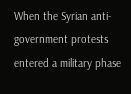When the Syrian anti-government protests entered a military phase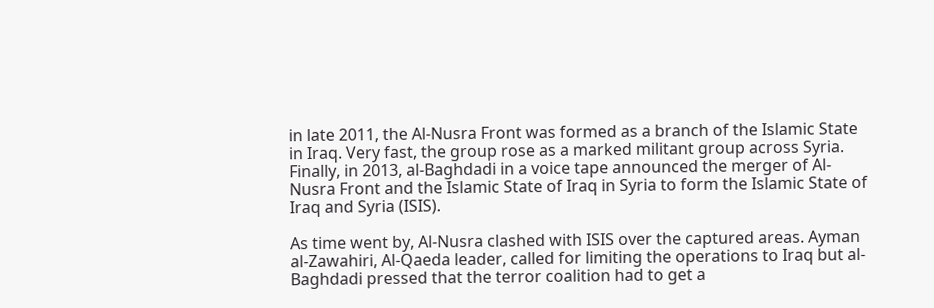in late 2011, the Al-Nusra Front was formed as a branch of the Islamic State in Iraq. Very fast, the group rose as a marked militant group across Syria. Finally, in 2013, al-Baghdadi in a voice tape announced the merger of Al-Nusra Front and the Islamic State of Iraq in Syria to form the Islamic State of Iraq and Syria (ISIS).

As time went by, Al-Nusra clashed with ISIS over the captured areas. Ayman al-Zawahiri, Al-Qaeda leader, called for limiting the operations to Iraq but al-Baghdadi pressed that the terror coalition had to get a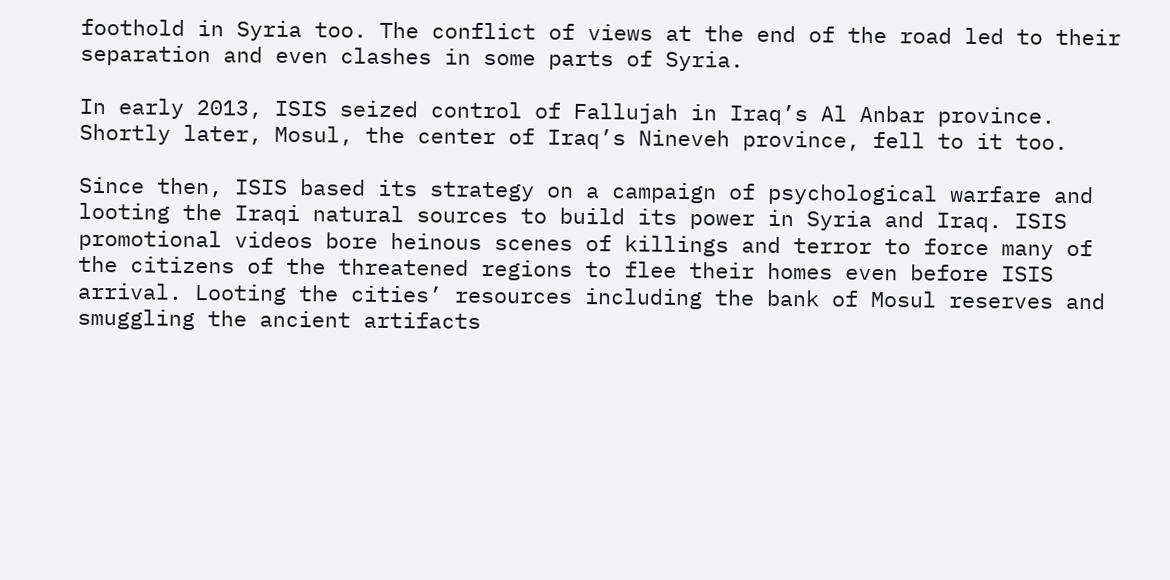foothold in Syria too. The conflict of views at the end of the road led to their separation and even clashes in some parts of Syria.

In early 2013, ISIS seized control of Fallujah in Iraq’s Al Anbar province. Shortly later, Mosul, the center of Iraq’s Nineveh province, fell to it too.

Since then, ISIS based its strategy on a campaign of psychological warfare and looting the Iraqi natural sources to build its power in Syria and Iraq. ISIS promotional videos bore heinous scenes of killings and terror to force many of the citizens of the threatened regions to flee their homes even before ISIS arrival. Looting the cities’ resources including the bank of Mosul reserves and smuggling the ancient artifacts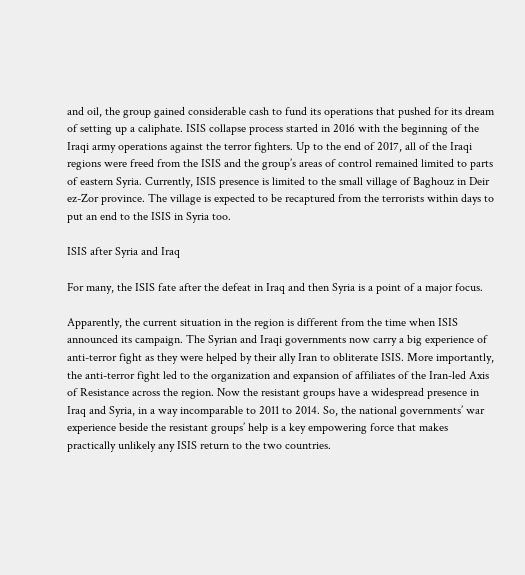and oil, the group gained considerable cash to fund its operations that pushed for its dream of setting up a caliphate. ISIS collapse process started in 2016 with the beginning of the Iraqi army operations against the terror fighters. Up to the end of 2017, all of the Iraqi regions were freed from the ISIS and the group’s areas of control remained limited to parts of eastern Syria. Currently, ISIS presence is limited to the small village of Baghouz in Deir ez-Zor province. The village is expected to be recaptured from the terrorists within days to put an end to the ISIS in Syria too.

ISIS after Syria and Iraq

For many, the ISIS fate after the defeat in Iraq and then Syria is a point of a major focus.

Apparently, the current situation in the region is different from the time when ISIS announced its campaign. The Syrian and Iraqi governments now carry a big experience of anti-terror fight as they were helped by their ally Iran to obliterate ISIS. More importantly, the anti-terror fight led to the organization and expansion of affiliates of the Iran-led Axis of Resistance across the region. Now the resistant groups have a widespread presence in Iraq and Syria, in a way incomparable to 2011 to 2014. So, the national governments’ war experience beside the resistant groups’ help is a key empowering force that makes practically unlikely any ISIS return to the two countries.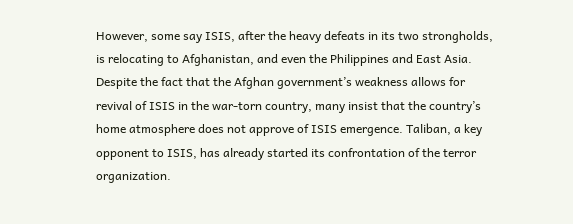However, some say ISIS, after the heavy defeats in its two strongholds, is relocating to Afghanistan, and even the Philippines and East Asia. Despite the fact that the Afghan government’s weakness allows for revival of ISIS in the war-torn country, many insist that the country’s home atmosphere does not approve of ISIS emergence. Taliban, a key opponent to ISIS, has already started its confrontation of the terror organization.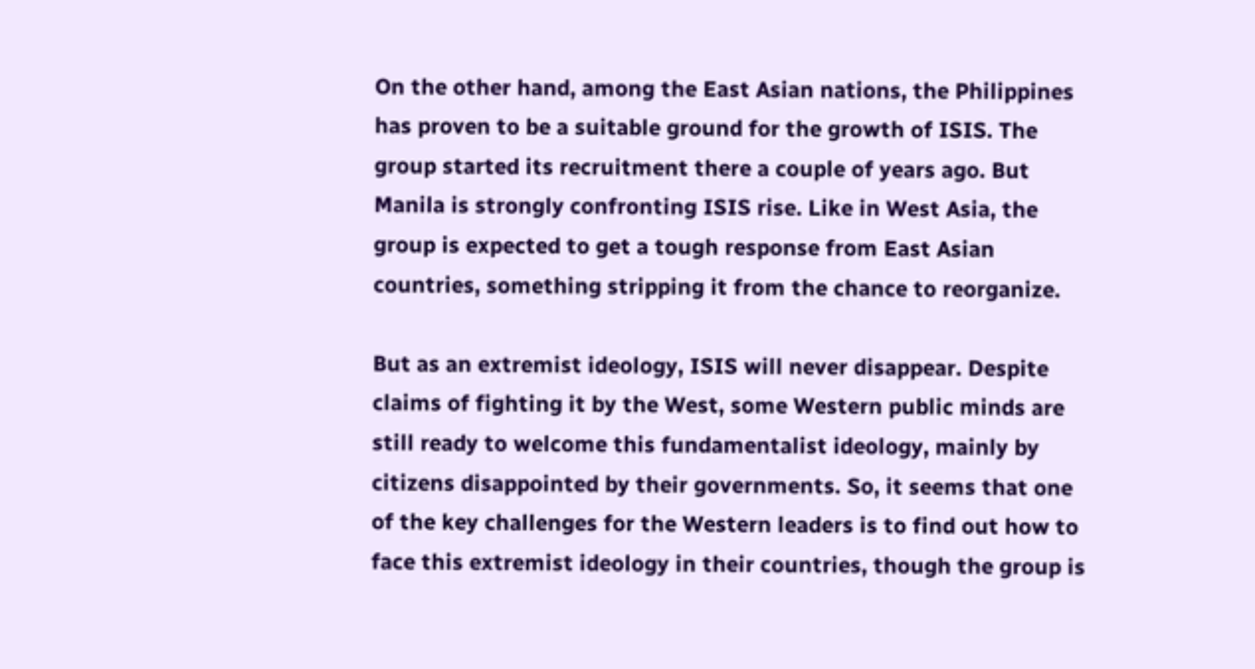On the other hand, among the East Asian nations, the Philippines has proven to be a suitable ground for the growth of ISIS. The group started its recruitment there a couple of years ago. But Manila is strongly confronting ISIS rise. Like in West Asia, the group is expected to get a tough response from East Asian countries, something stripping it from the chance to reorganize.

But as an extremist ideology, ISIS will never disappear. Despite claims of fighting it by the West, some Western public minds are still ready to welcome this fundamentalist ideology, mainly by citizens disappointed by their governments. So, it seems that one of the key challenges for the Western leaders is to find out how to face this extremist ideology in their countries, though the group is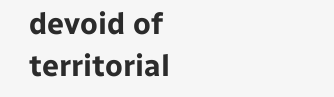devoid of territorial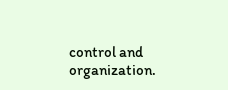control and organization.